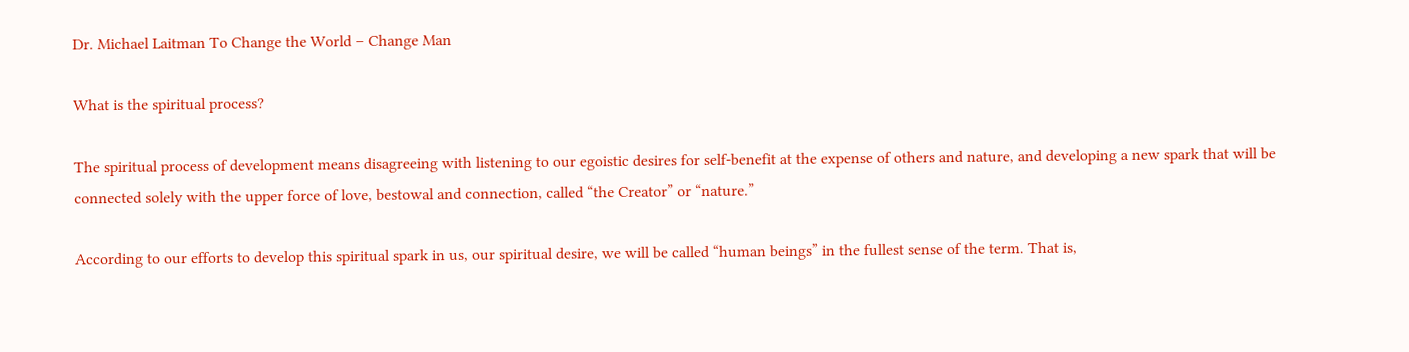Dr. Michael Laitman To Change the World – Change Man

What is the spiritual process?

The spiritual process of development means disagreeing with listening to our egoistic desires for self-benefit at the expense of others and nature, and developing a new spark that will be connected solely with the upper force of love, bestowal and connection, called “the Creator” or “nature.”

According to our efforts to develop this spiritual spark in us, our spiritual desire, we will be called “human beings” in the fullest sense of the term. That is,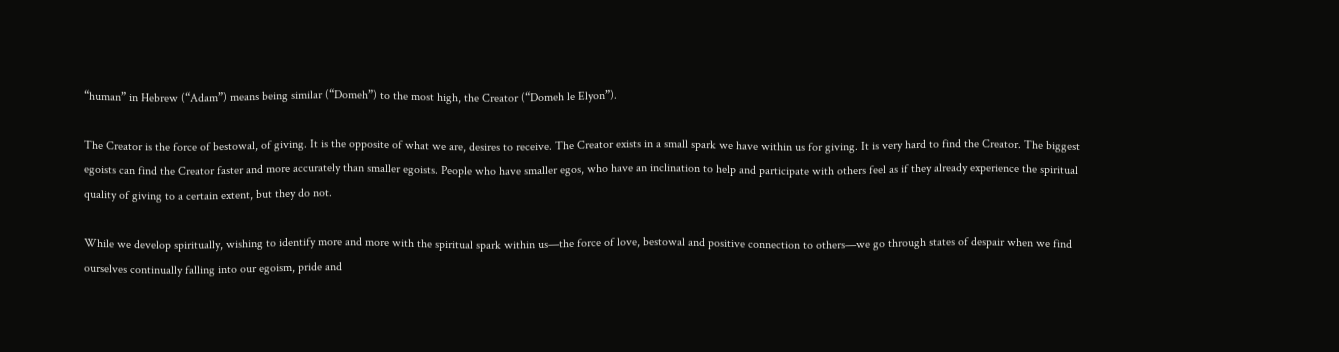“human” in Hebrew (“Adam”) means being similar (“Domeh”) to the most high, the Creator (“Domeh le Elyon”).

The Creator is the force of bestowal, of giving. It is the opposite of what we are, desires to receive. The Creator exists in a small spark we have within us for giving. It is very hard to find the Creator. The biggest egoists can find the Creator faster and more accurately than smaller egoists. People who have smaller egos, who have an inclination to help and participate with others feel as if they already experience the spiritual quality of giving to a certain extent, but they do not.

While we develop spiritually, wishing to identify more and more with the spiritual spark within us—the force of love, bestowal and positive connection to others—we go through states of despair when we find ourselves continually falling into our egoism, pride and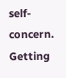self-concern. Getting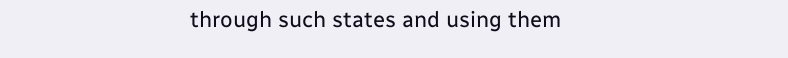through such states and using them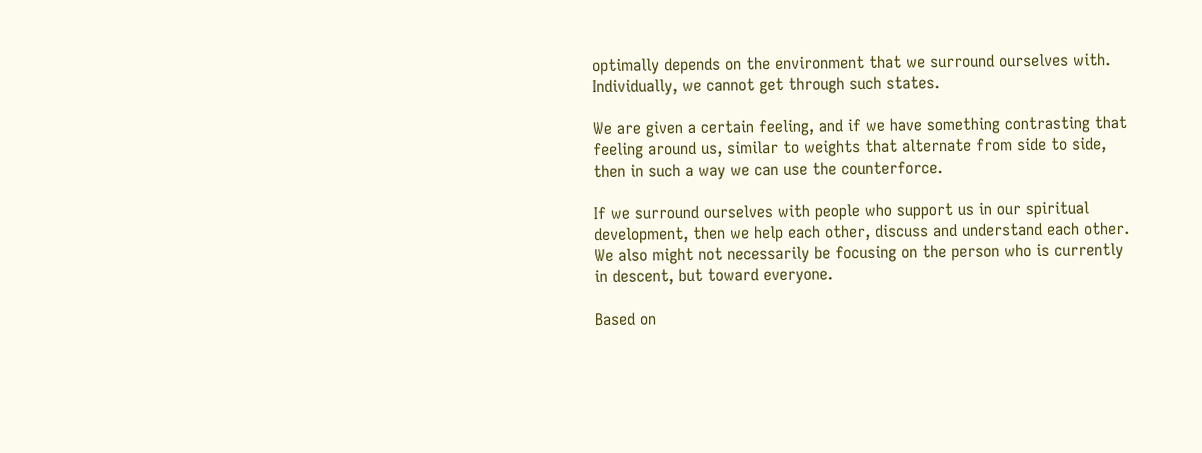optimally depends on the environment that we surround ourselves with. Individually, we cannot get through such states.

We are given a certain feeling, and if we have something contrasting that feeling around us, similar to weights that alternate from side to side, then in such a way we can use the counterforce.

If we surround ourselves with people who support us in our spiritual development, then we help each other, discuss and understand each other. We also might not necessarily be focusing on the person who is currently in descent, but toward everyone.

Based on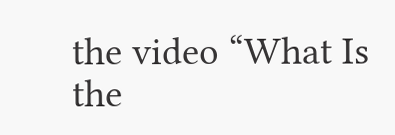the video “What Is the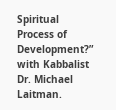Spiritual Process of Development?” with Kabbalist Dr. Michael Laitman.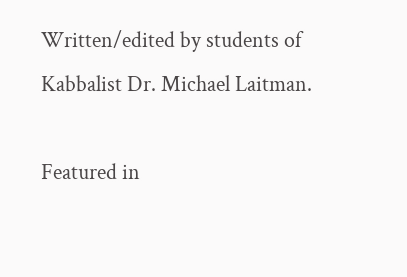Written/edited by students of Kabbalist Dr. Michael Laitman.

Featured in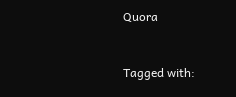Quora


Tagged with: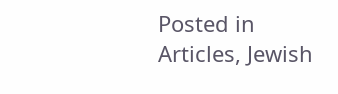Posted in Articles, Jewish